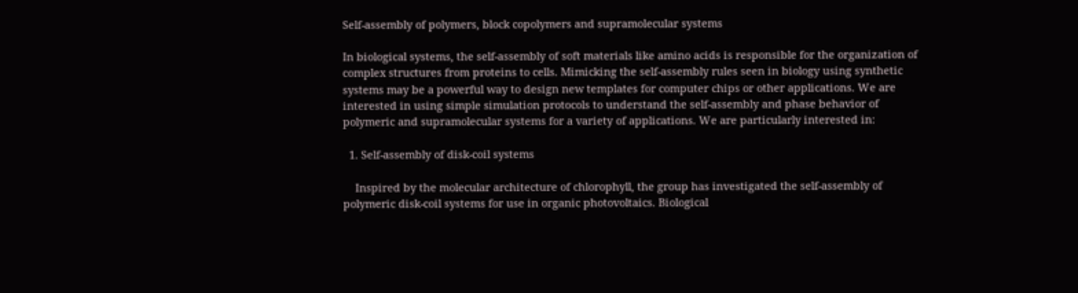Self-assembly of polymers, block copolymers and supramolecular systems

In biological systems, the self-assembly of soft materials like amino acids is responsible for the organization of complex structures from proteins to cells. Mimicking the self-assembly rules seen in biology using synthetic systems may be a powerful way to design new templates for computer chips or other applications. We are interested in using simple simulation protocols to understand the self-assembly and phase behavior of polymeric and supramolecular systems for a variety of applications. We are particularly interested in:

  1. Self-assembly of disk-coil systems

    Inspired by the molecular architecture of chlorophyll, the group has investigated the self-assembly of polymeric disk-coil systems for use in organic photovoltaics. Biological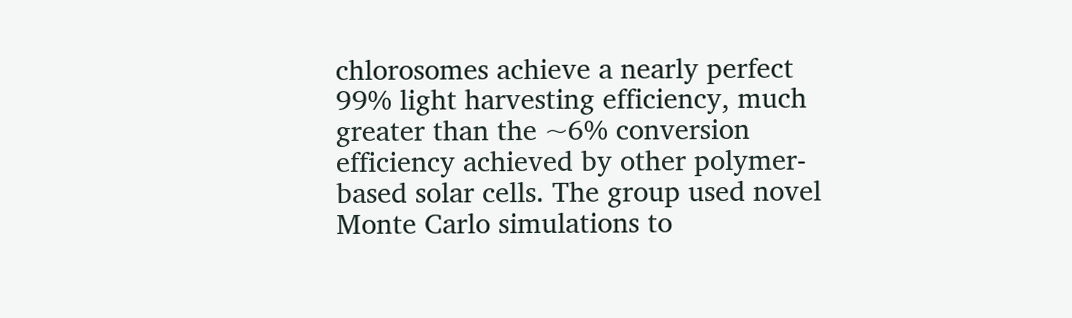chlorosomes achieve a nearly perfect 99% light harvesting efficiency, much greater than the ~6% conversion efficiency achieved by other polymer-based solar cells. The group used novel Monte Carlo simulations to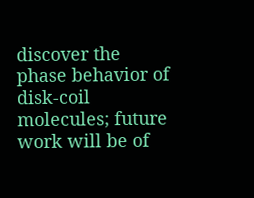discover the phase behavior of disk-coil molecules; future work will be of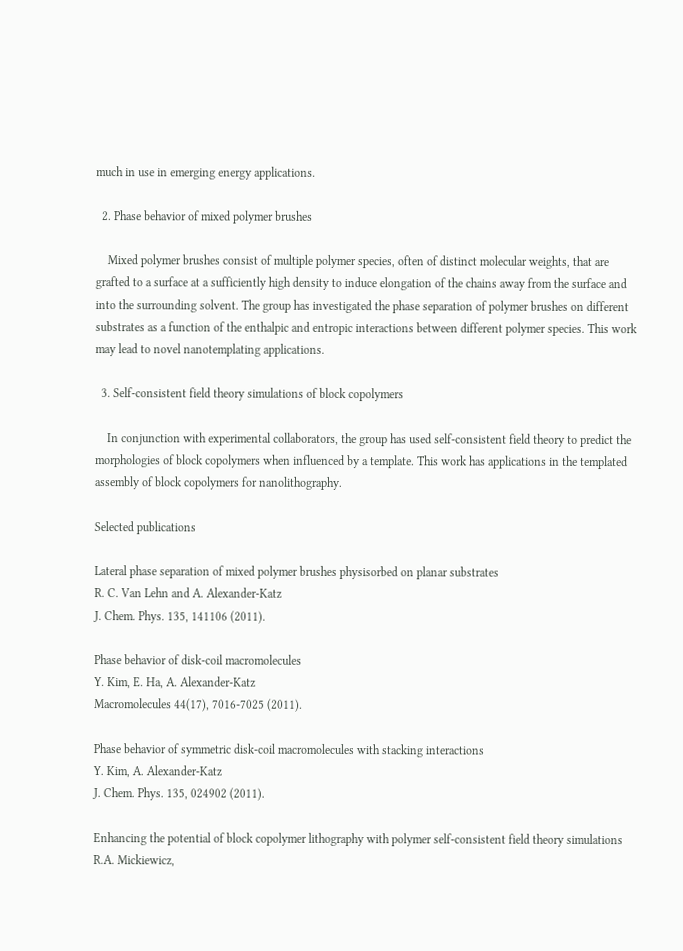much in use in emerging energy applications.

  2. Phase behavior of mixed polymer brushes

    Mixed polymer brushes consist of multiple polymer species, often of distinct molecular weights, that are grafted to a surface at a sufficiently high density to induce elongation of the chains away from the surface and into the surrounding solvent. The group has investigated the phase separation of polymer brushes on different substrates as a function of the enthalpic and entropic interactions between different polymer species. This work may lead to novel nanotemplating applications.

  3. Self-consistent field theory simulations of block copolymers

    In conjunction with experimental collaborators, the group has used self-consistent field theory to predict the morphologies of block copolymers when influenced by a template. This work has applications in the templated assembly of block copolymers for nanolithography.

Selected publications

Lateral phase separation of mixed polymer brushes physisorbed on planar substrates
R. C. Van Lehn and A. Alexander-Katz
J. Chem. Phys. 135, 141106 (2011).

Phase behavior of disk-coil macromolecules
Y. Kim, E. Ha, A. Alexander-Katz
Macromolecules 44(17), 7016-7025 (2011).

Phase behavior of symmetric disk-coil macromolecules with stacking interactions
Y. Kim, A. Alexander-Katz
J. Chem. Phys. 135, 024902 (2011).

Enhancing the potential of block copolymer lithography with polymer self-consistent field theory simulations
R.A. Mickiewicz,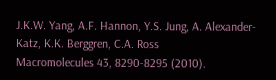J.K.W. Yang, A.F. Hannon, Y.S. Jung, A. Alexander-Katz, K.K. Berggren, C.A. Ross
Macromolecules 43, 8290-8295 (2010).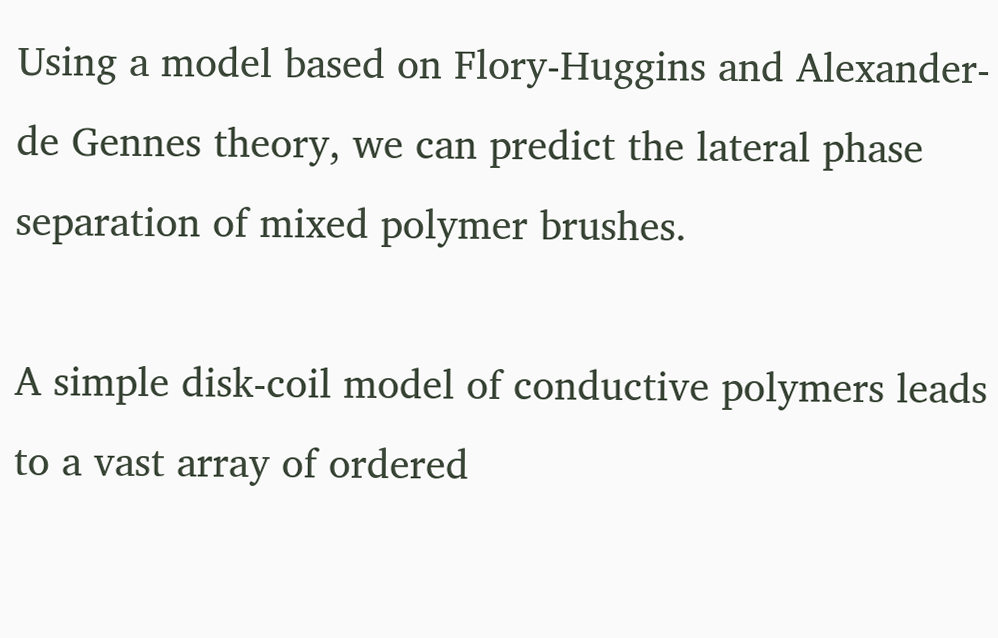Using a model based on Flory-Huggins and Alexander-de Gennes theory, we can predict the lateral phase separation of mixed polymer brushes.

A simple disk-coil model of conductive polymers leads to a vast array of ordered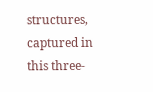structures, captured in this three-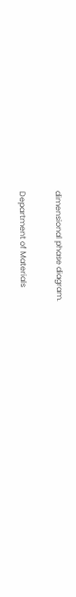dimensional phase diagram.

Department of Materials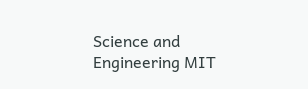Science and Engineering MIT